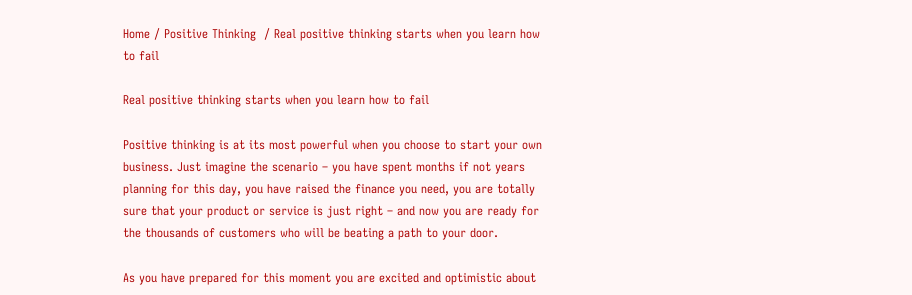Home / Positive Thinking  / Real positive thinking starts when you learn how to fail

Real positive thinking starts when you learn how to fail

Positive thinking is at its most powerful when you choose to start your own business. Just imagine the scenario – you have spent months if not years planning for this day, you have raised the finance you need, you are totally sure that your product or service is just right – and now you are ready for the thousands of customers who will be beating a path to your door.

As you have prepared for this moment you are excited and optimistic about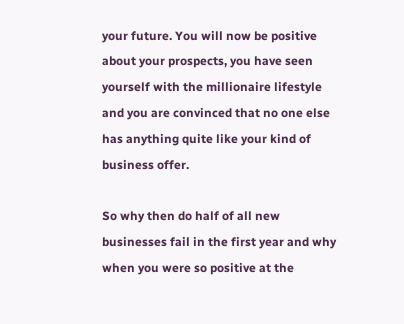your future. You will now be positive about your prospects, you have seen yourself with the millionaire lifestyle and you are convinced that no one else has anything quite like your kind of business offer.

So why then do half of all new businesses fail in the first year and why when you were so positive at the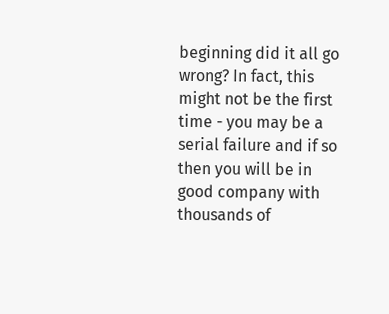beginning did it all go wrong? In fact, this might not be the first time - you may be a serial failure and if so then you will be in good company with thousands of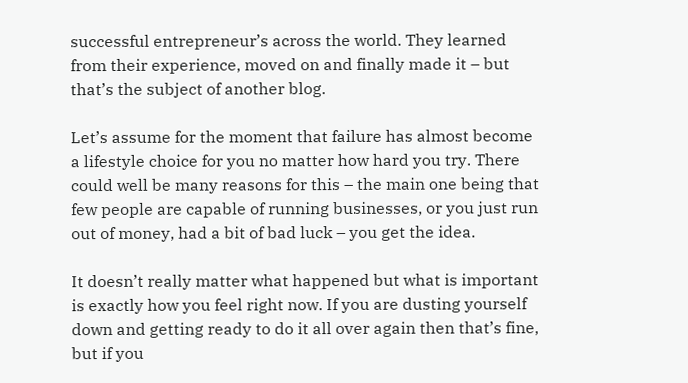successful entrepreneur’s across the world. They learned from their experience, moved on and finally made it – but that’s the subject of another blog.

Let’s assume for the moment that failure has almost become a lifestyle choice for you no matter how hard you try. There could well be many reasons for this – the main one being that few people are capable of running businesses, or you just run out of money, had a bit of bad luck – you get the idea.

It doesn’t really matter what happened but what is important is exactly how you feel right now. If you are dusting yourself down and getting ready to do it all over again then that’s fine, but if you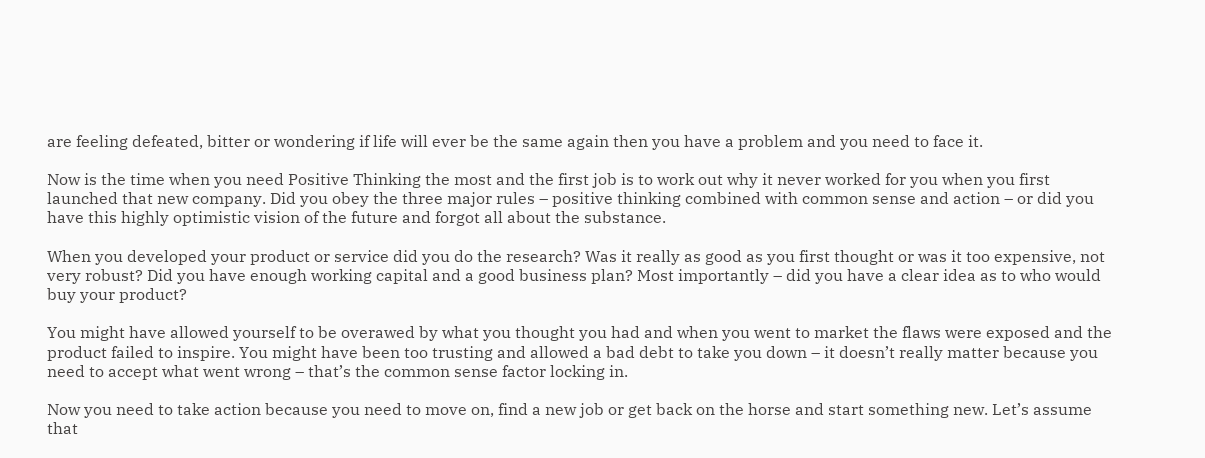are feeling defeated, bitter or wondering if life will ever be the same again then you have a problem and you need to face it.

Now is the time when you need Positive Thinking the most and the first job is to work out why it never worked for you when you first launched that new company. Did you obey the three major rules – positive thinking combined with common sense and action – or did you have this highly optimistic vision of the future and forgot all about the substance.

When you developed your product or service did you do the research? Was it really as good as you first thought or was it too expensive, not very robust? Did you have enough working capital and a good business plan? Most importantly – did you have a clear idea as to who would buy your product?

You might have allowed yourself to be overawed by what you thought you had and when you went to market the flaws were exposed and the product failed to inspire. You might have been too trusting and allowed a bad debt to take you down – it doesn’t really matter because you need to accept what went wrong – that’s the common sense factor locking in.

Now you need to take action because you need to move on, find a new job or get back on the horse and start something new. Let’s assume that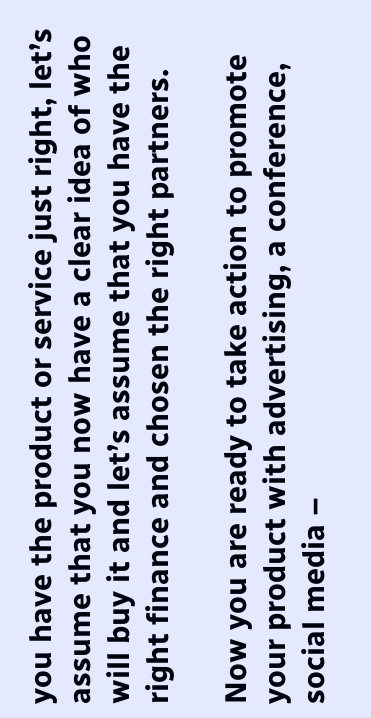you have the product or service just right, let’s assume that you now have a clear idea of who will buy it and let’s assume that you have the right finance and chosen the right partners.

Now you are ready to take action to promote your product with advertising, a conference, social media –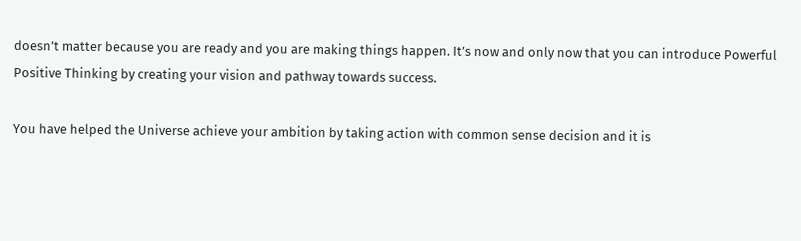doesn’t matter because you are ready and you are making things happen. It’s now and only now that you can introduce Powerful Positive Thinking by creating your vision and pathway towards success.

You have helped the Universe achieve your ambition by taking action with common sense decision and it is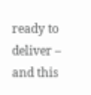ready to deliver – and this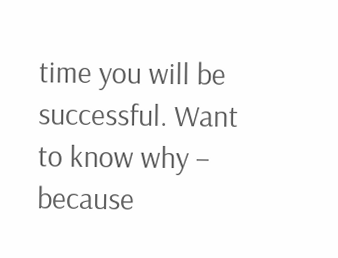time you will be successful. Want to know why – because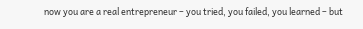now you are a real entrepreneur – you tried, you failed, you learned – but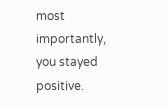most importantly, you stayed positive.